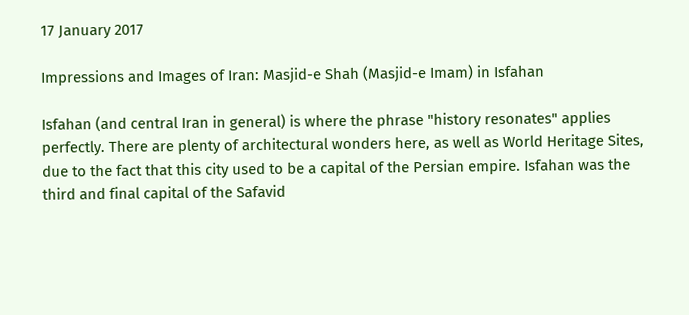17 January 2017

Impressions and Images of Iran: Masjid-e Shah (Masjid-e Imam) in Isfahan

Isfahan (and central Iran in general) is where the phrase "history resonates" applies perfectly. There are plenty of architectural wonders here, as well as World Heritage Sites, due to the fact that this city used to be a capital of the Persian empire. Isfahan was the third and final capital of the Safavid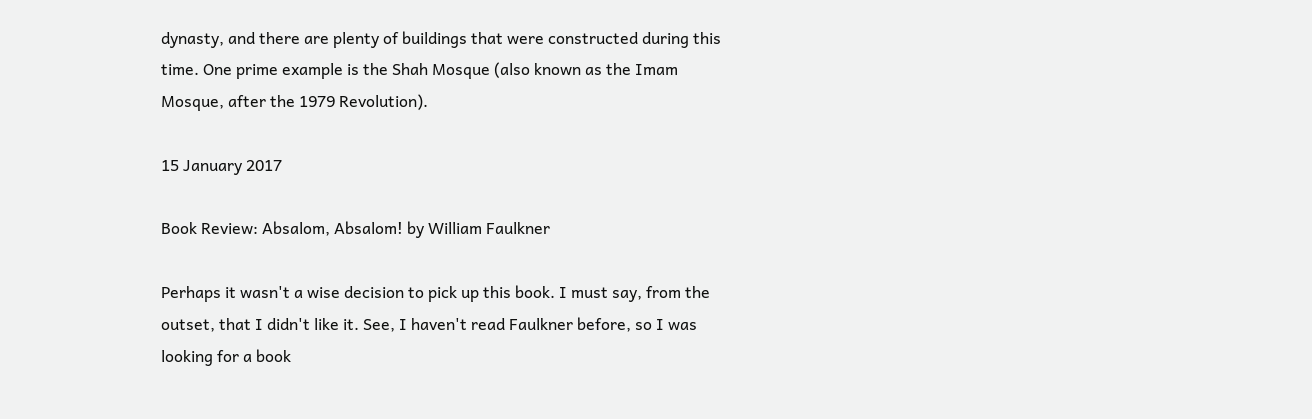dynasty, and there are plenty of buildings that were constructed during this time. One prime example is the Shah Mosque (also known as the Imam Mosque, after the 1979 Revolution).

15 January 2017

Book Review: Absalom, Absalom! by William Faulkner

Perhaps it wasn't a wise decision to pick up this book. I must say, from the outset, that I didn't like it. See, I haven't read Faulkner before, so I was looking for a book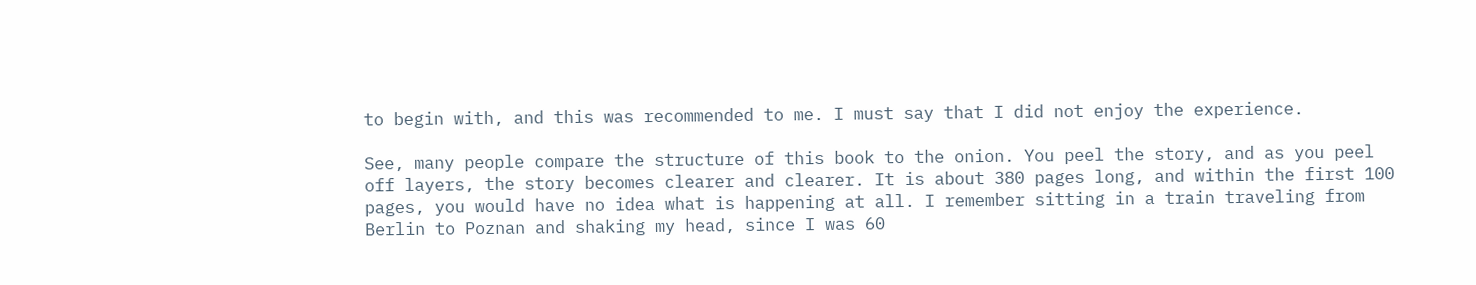to begin with, and this was recommended to me. I must say that I did not enjoy the experience.

See, many people compare the structure of this book to the onion. You peel the story, and as you peel off layers, the story becomes clearer and clearer. It is about 380 pages long, and within the first 100 pages, you would have no idea what is happening at all. I remember sitting in a train traveling from Berlin to Poznan and shaking my head, since I was 60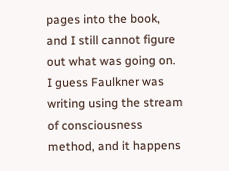pages into the book, and I still cannot figure out what was going on. I guess Faulkner was writing using the stream of consciousness method, and it happens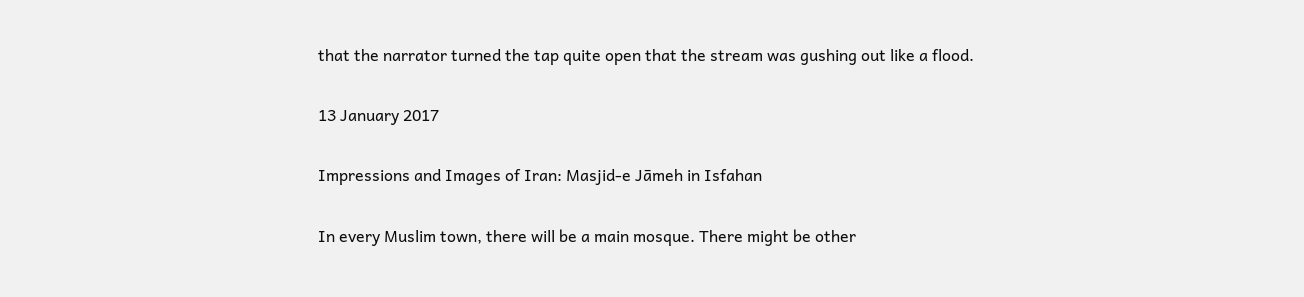that the narrator turned the tap quite open that the stream was gushing out like a flood.

13 January 2017

Impressions and Images of Iran: Masjid-e Jāmeh in Isfahan

In every Muslim town, there will be a main mosque. There might be other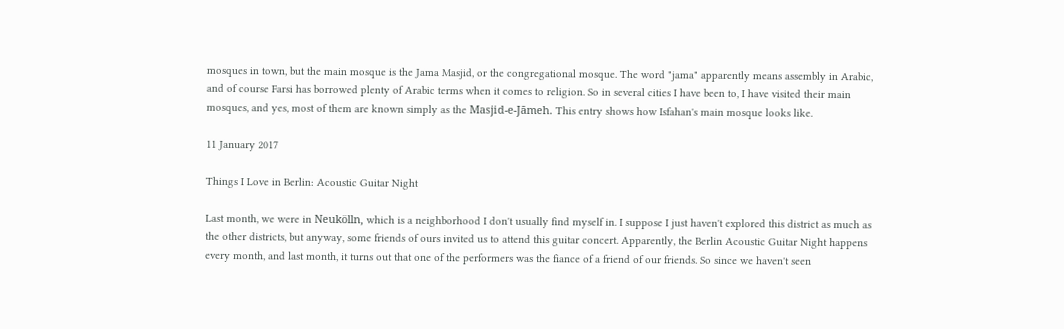mosques in town, but the main mosque is the Jama Masjid, or the congregational mosque. The word "jama" apparently means assembly in Arabic, and of course Farsi has borrowed plenty of Arabic terms when it comes to religion. So in several cities I have been to, I have visited their main mosques, and yes, most of them are known simply as the Masjid-e-Jāmeh. This entry shows how Isfahan's main mosque looks like.

11 January 2017

Things I Love in Berlin: Acoustic Guitar Night

Last month, we were in Neukölln, which is a neighborhood I don't usually find myself in. I suppose I just haven't explored this district as much as the other districts, but anyway, some friends of ours invited us to attend this guitar concert. Apparently, the Berlin Acoustic Guitar Night happens every month, and last month, it turns out that one of the performers was the fiance of a friend of our friends. So since we haven't seen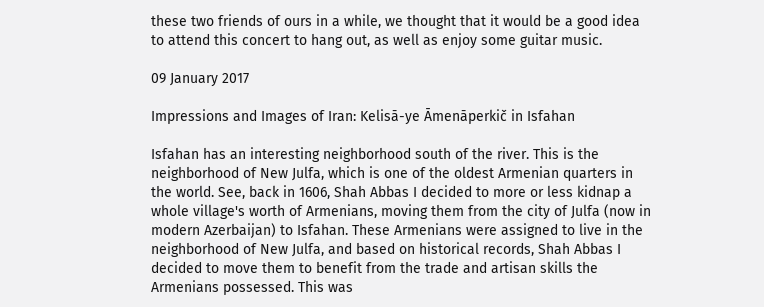these two friends of ours in a while, we thought that it would be a good idea to attend this concert to hang out, as well as enjoy some guitar music.

09 January 2017

Impressions and Images of Iran: Kelisā-ye Āmenāperkič in Isfahan

Isfahan has an interesting neighborhood south of the river. This is the neighborhood of New Julfa, which is one of the oldest Armenian quarters in the world. See, back in 1606, Shah Abbas I decided to more or less kidnap a whole village's worth of Armenians, moving them from the city of Julfa (now in modern Azerbaijan) to Isfahan. These Armenians were assigned to live in the neighborhood of New Julfa, and based on historical records, Shah Abbas I decided to move them to benefit from the trade and artisan skills the Armenians possessed. This was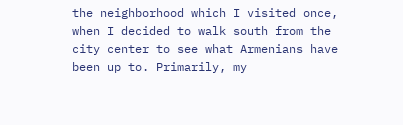the neighborhood which I visited once, when I decided to walk south from the city center to see what Armenians have been up to. Primarily, my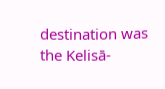destination was the Kelisā-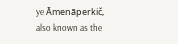ye Āmenāperkič, also known as the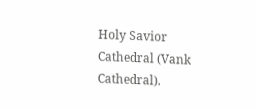Holy Savior Cathedral (Vank Cathedral).